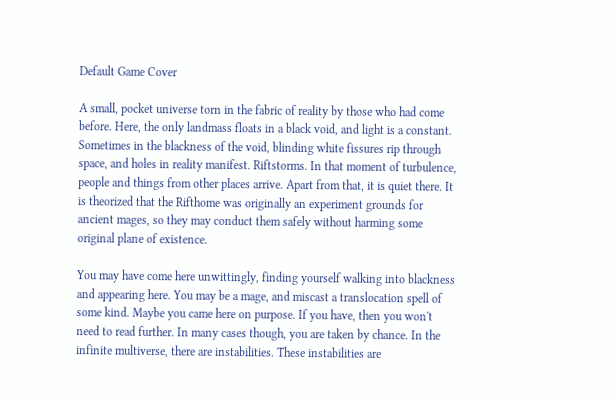Default Game Cover

A small, pocket universe torn in the fabric of reality by those who had come before. Here, the only landmass floats in a black void, and light is a constant. Sometimes in the blackness of the void, blinding white fissures rip through space, and holes in reality manifest. Riftstorms. In that moment of turbulence, people and things from other places arrive. Apart from that, it is quiet there. It is theorized that the Rifthome was originally an experiment grounds for ancient mages, so they may conduct them safely without harming some original plane of existence.

You may have come here unwittingly, finding yourself walking into blackness and appearing here. You may be a mage, and miscast a translocation spell of some kind. Maybe you came here on purpose. If you have, then you won't need to read further. In many cases though, you are taken by chance. In the
infinite multiverse, there are instabilities. These instabilities are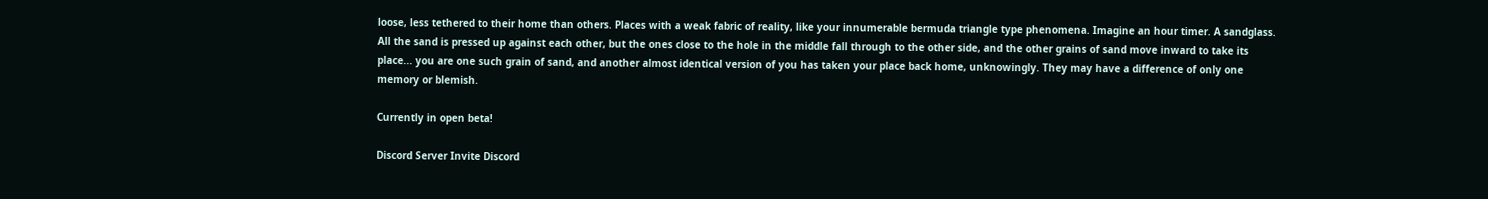loose, less tethered to their home than others. Places with a weak fabric of reality, like your innumerable bermuda triangle type phenomena. Imagine an hour timer. A sandglass. All the sand is pressed up against each other, but the ones close to the hole in the middle fall through to the other side, and the other grains of sand move inward to take its place... you are one such grain of sand, and another almost identical version of you has taken your place back home, unknowingly. They may have a difference of only one memory or blemish.

Currently in open beta!

Discord Server Invite Discord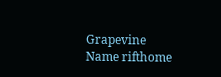Grapevine Name rifthome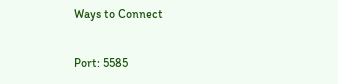Ways to Connect


Port: 5585